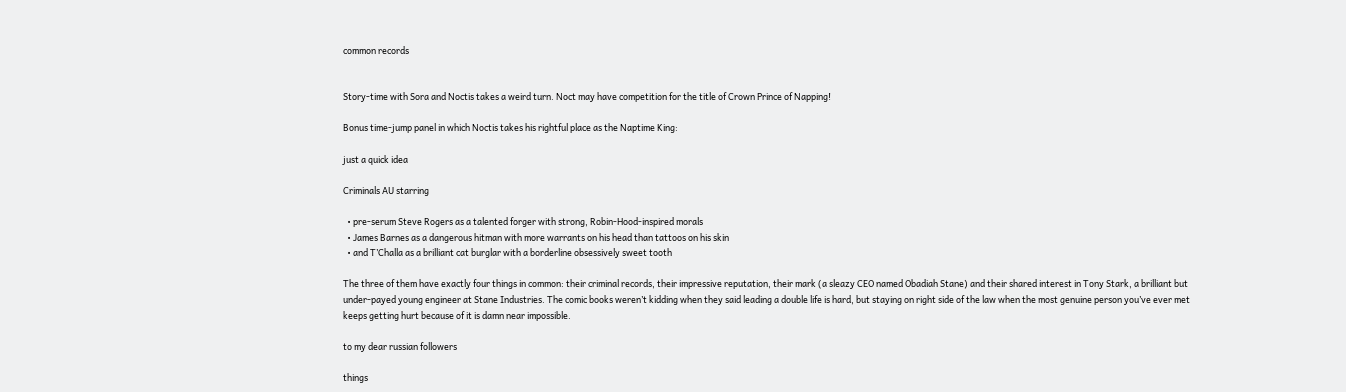common records


Story-time with Sora and Noctis takes a weird turn. Noct may have competition for the title of Crown Prince of Napping!

Bonus time-jump panel in which Noctis takes his rightful place as the Naptime King:

just a quick idea

Criminals AU starring

  • pre-serum Steve Rogers as a talented forger with strong, Robin-Hood-inspired morals
  • James Barnes as a dangerous hitman with more warrants on his head than tattoos on his skin
  • and T’Challa as a brilliant cat burglar with a borderline obsessively sweet tooth

The three of them have exactly four things in common: their criminal records, their impressive reputation, their mark (a sleazy CEO named Obadiah Stane) and their shared interest in Tony Stark, a brilliant but under-payed young engineer at Stane Industries. The comic books weren’t kidding when they said leading a double life is hard, but staying on right side of the law when the most genuine person you’ve ever met keeps getting hurt because of it is damn near impossible.

to my dear russian followers

things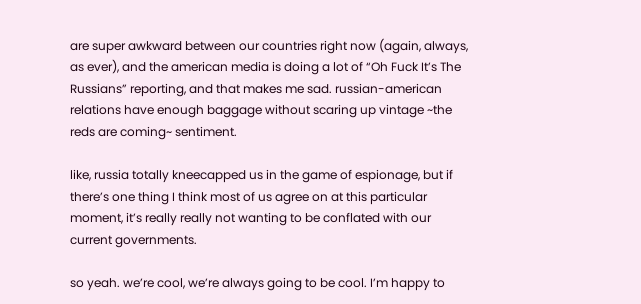are super awkward between our countries right now (again, always, as ever), and the american media is doing a lot of “Oh Fuck It’s The Russians” reporting, and that makes me sad. russian-american relations have enough baggage without scaring up vintage ~the reds are coming~ sentiment.

like, russia totally kneecapped us in the game of espionage, but if there’s one thing I think most of us agree on at this particular moment, it’s really really not wanting to be conflated with our current governments.

so yeah. we’re cool, we’re always going to be cool. I’m happy to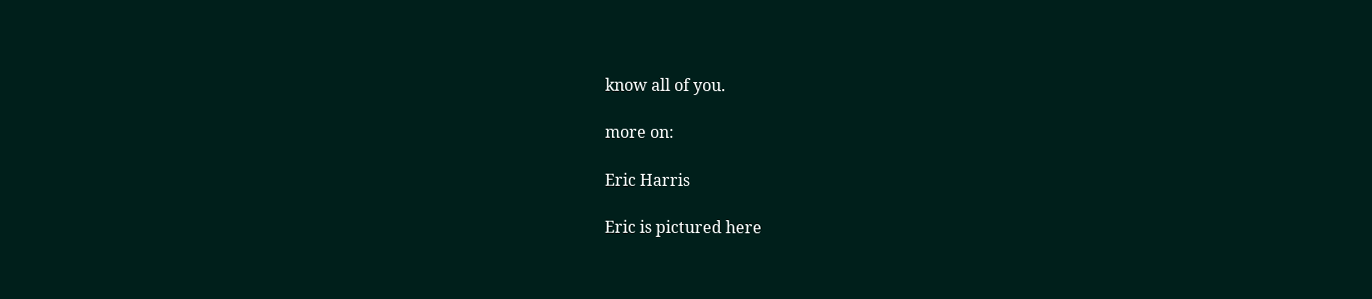know all of you.

more on:

Eric Harris

Eric is pictured here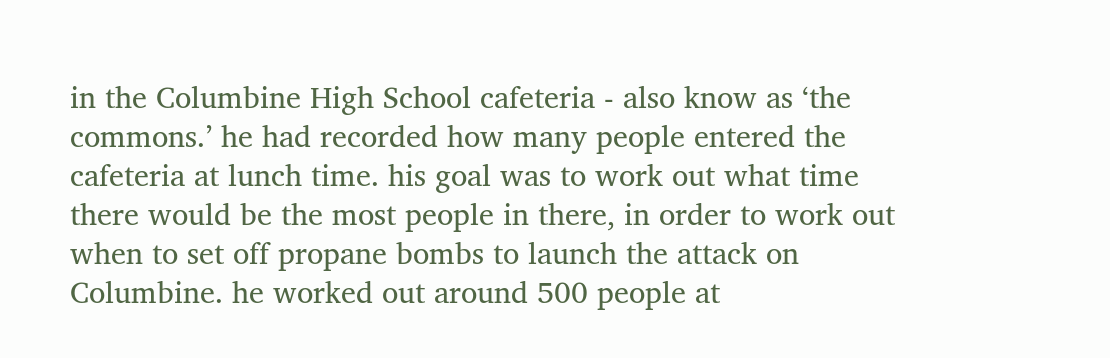in the Columbine High School cafeteria - also know as ‘the commons.’ he had recorded how many people entered the cafeteria at lunch time. his goal was to work out what time there would be the most people in there, in order to work out when to set off propane bombs to launch the attack on Columbine. he worked out around 500 people at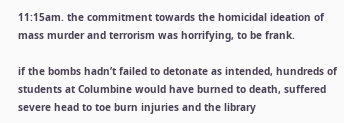11:15am. the commitment towards the homicidal ideation of mass murder and terrorism was horrifying, to be frank.

if the bombs hadn’t failed to detonate as intended, hundreds of students at Columbine would have burned to death, suffered severe head to toe burn injuries and the library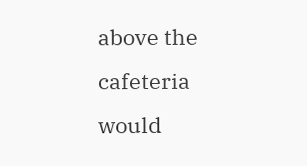above the cafeteria would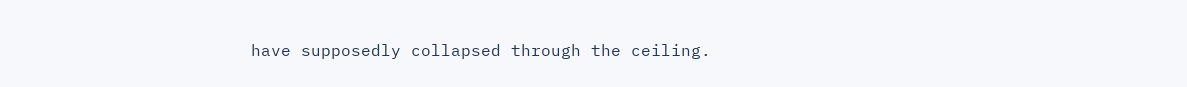have supposedly collapsed through the ceiling.